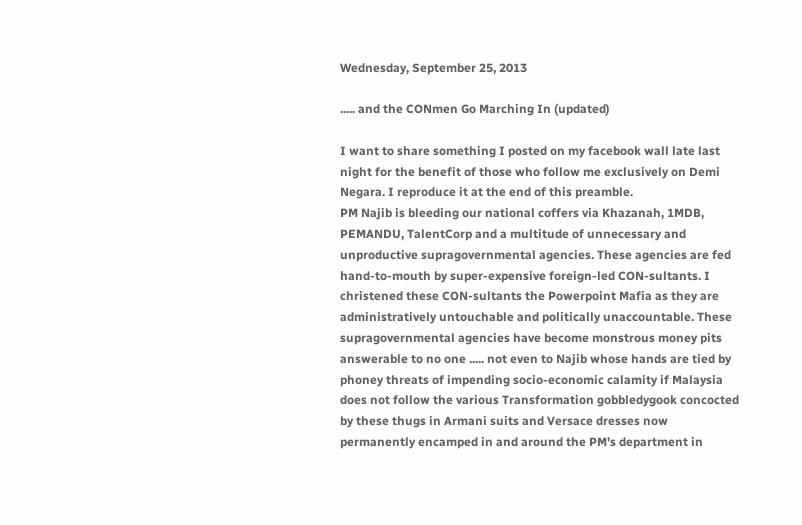Wednesday, September 25, 2013

..... and the CONmen Go Marching In (updated)

I want to share something I posted on my facebook wall late last night for the benefit of those who follow me exclusively on Demi Negara. I reproduce it at the end of this preamble.
PM Najib is bleeding our national coffers via Khazanah, 1MDB, PEMANDU, TalentCorp and a multitude of unnecessary and unproductive supragovernmental agencies. These agencies are fed hand-to-mouth by super-expensive foreign-led CON-sultants. I christened these CON-sultants the Powerpoint Mafia as they are administratively untouchable and politically unaccountable. These supragovernmental agencies have become monstrous money pits answerable to no one ..... not even to Najib whose hands are tied by phoney threats of impending socio-economic calamity if Malaysia does not follow the various Transformation gobbledygook concocted by these thugs in Armani suits and Versace dresses now permanently encamped in and around the PM's department in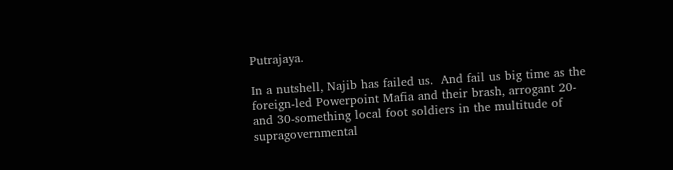Putrajaya.

In a nutshell, Najib has failed us.  And fail us big time as the foreign-led Powerpoint Mafia and their brash, arrogant 20- and 30-something local foot soldiers in the multitude of supragovernmental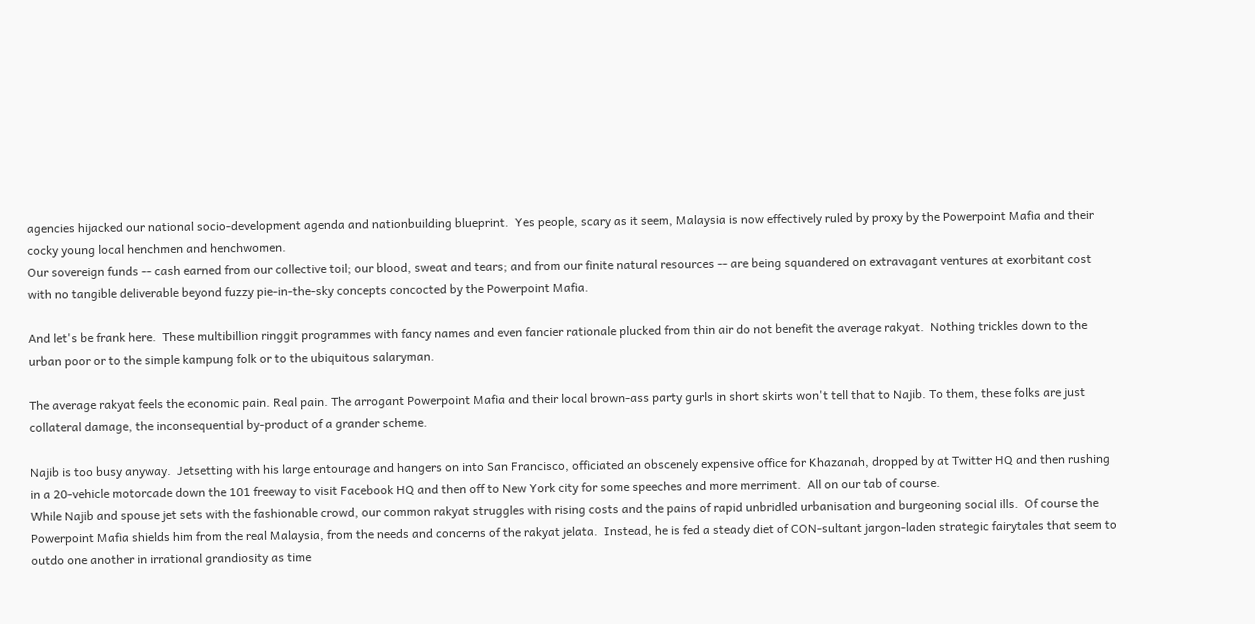agencies hijacked our national socio-development agenda and nationbuilding blueprint.  Yes people, scary as it seem, Malaysia is now effectively ruled by proxy by the Powerpoint Mafia and their cocky young local henchmen and henchwomen.
Our sovereign funds -- cash earned from our collective toil; our blood, sweat and tears; and from our finite natural resources -- are being squandered on extravagant ventures at exorbitant cost with no tangible deliverable beyond fuzzy pie-in-the-sky concepts concocted by the Powerpoint Mafia.

And let's be frank here.  These multibillion ringgit programmes with fancy names and even fancier rationale plucked from thin air do not benefit the average rakyat.  Nothing trickles down to the urban poor or to the simple kampung folk or to the ubiquitous salaryman.

The average rakyat feels the economic pain. Real pain. The arrogant Powerpoint Mafia and their local brown-ass party gurls in short skirts won't tell that to Najib. To them, these folks are just collateral damage, the inconsequential by-product of a grander scheme.

Najib is too busy anyway.  Jetsetting with his large entourage and hangers on into San Francisco, officiated an obscenely expensive office for Khazanah, dropped by at Twitter HQ and then rushing in a 20-vehicle motorcade down the 101 freeway to visit Facebook HQ and then off to New York city for some speeches and more merriment.  All on our tab of course.
While Najib and spouse jet sets with the fashionable crowd, our common rakyat struggles with rising costs and the pains of rapid unbridled urbanisation and burgeoning social ills.  Of course the Powerpoint Mafia shields him from the real Malaysia, from the needs and concerns of the rakyat jelata.  Instead, he is fed a steady diet of CON-sultant jargon-laden strategic fairytales that seem to outdo one another in irrational grandiosity as time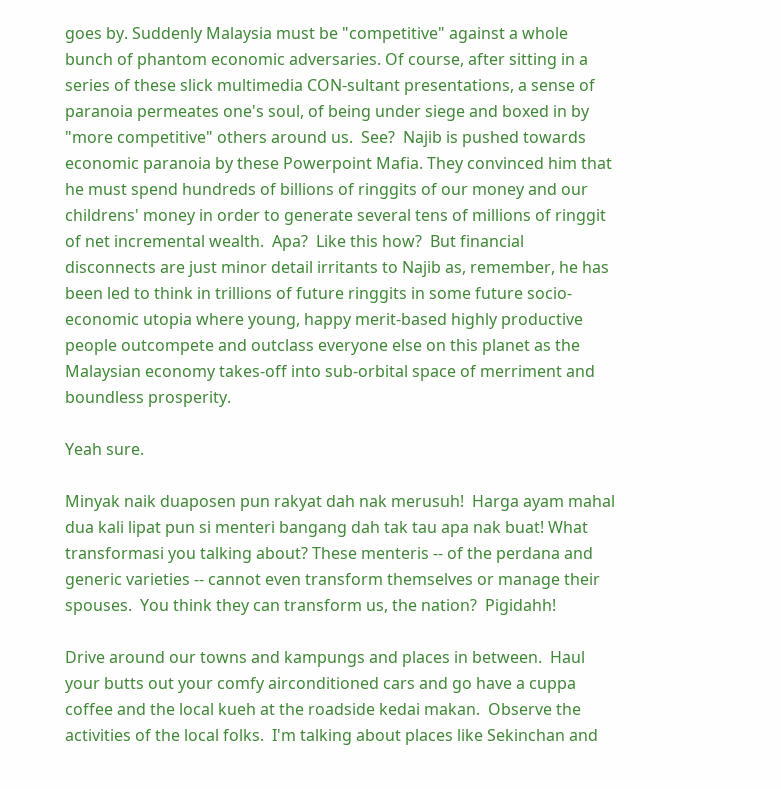goes by. Suddenly Malaysia must be "competitive" against a whole bunch of phantom economic adversaries. Of course, after sitting in a series of these slick multimedia CON-sultant presentations, a sense of paranoia permeates one's soul, of being under siege and boxed in by "more competitive" others around us.  See?  Najib is pushed towards economic paranoia by these Powerpoint Mafia. They convinced him that he must spend hundreds of billions of ringgits of our money and our childrens' money in order to generate several tens of millions of ringgit of net incremental wealth.  Apa?  Like this how?  But financial disconnects are just minor detail irritants to Najib as, remember, he has been led to think in trillions of future ringgits in some future socio-economic utopia where young, happy merit-based highly productive people outcompete and outclass everyone else on this planet as the Malaysian economy takes-off into sub-orbital space of merriment and boundless prosperity.

Yeah sure.

Minyak naik duaposen pun rakyat dah nak merusuh!  Harga ayam mahal dua kali lipat pun si menteri bangang dah tak tau apa nak buat! What transformasi you talking about? These menteris -- of the perdana and generic varieties -- cannot even transform themselves or manage their spouses.  You think they can transform us, the nation?  Pigidahh!

Drive around our towns and kampungs and places in between.  Haul your butts out your comfy airconditioned cars and go have a cuppa coffee and the local kueh at the roadside kedai makan.  Observe the activities of the local folks.  I'm talking about places like Sekinchan and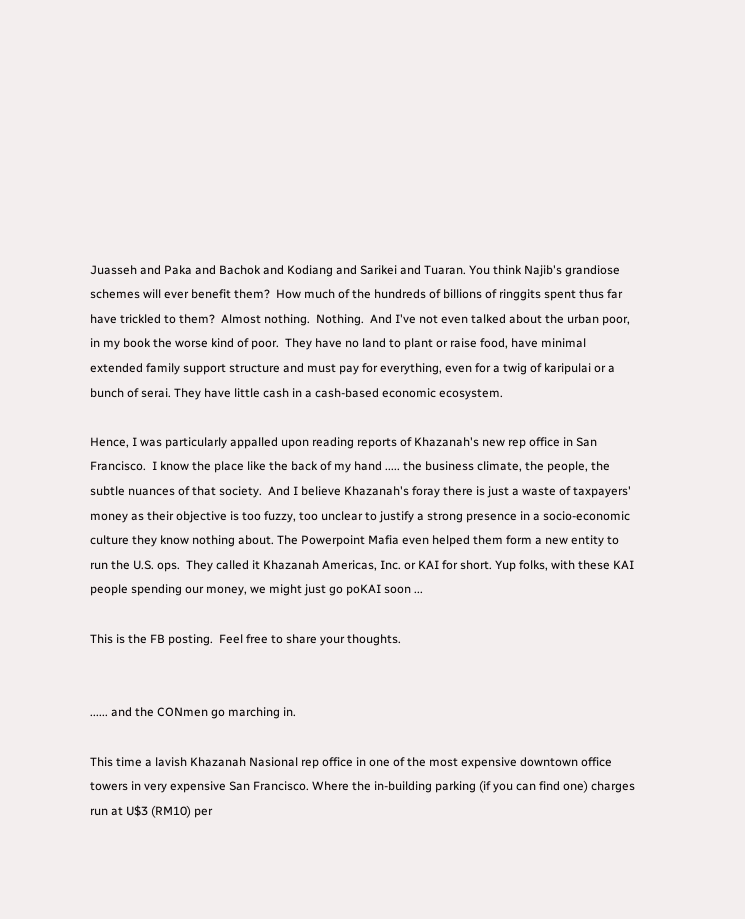Juasseh and Paka and Bachok and Kodiang and Sarikei and Tuaran. You think Najib's grandiose schemes will ever benefit them?  How much of the hundreds of billions of ringgits spent thus far have trickled to them?  Almost nothing.  Nothing.  And I've not even talked about the urban poor, in my book the worse kind of poor.  They have no land to plant or raise food, have minimal extended family support structure and must pay for everything, even for a twig of karipulai or a bunch of serai. They have little cash in a cash-based economic ecosystem.

Hence, I was particularly appalled upon reading reports of Khazanah's new rep office in San Francisco.  I know the place like the back of my hand ..... the business climate, the people, the subtle nuances of that society.  And I believe Khazanah's foray there is just a waste of taxpayers' money as their objective is too fuzzy, too unclear to justify a strong presence in a socio-economic culture they know nothing about. The Powerpoint Mafia even helped them form a new entity to run the U.S. ops.  They called it Khazanah Americas, Inc. or KAI for short. Yup folks, with these KAI people spending our money, we might just go poKAI soon ...

This is the FB posting.  Feel free to share your thoughts.


...... and the CONmen go marching in.

This time a lavish Khazanah Nasional rep office in one of the most expensive downtown office towers in very expensive San Francisco. Where the in-building parking (if you can find one) charges run at U$3 (RM10) per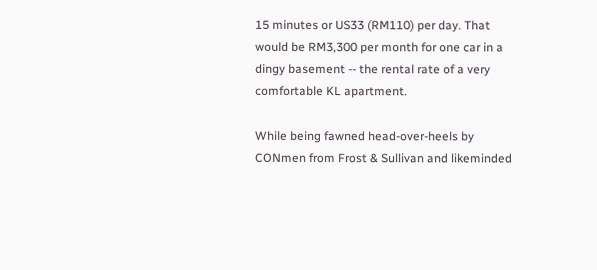15 minutes or US33 (RM110) per day. That would be RM3,300 per month for one car in a dingy basement -- the rental rate of a very comfortable KL apartment.

While being fawned head-over-heels by CONmen from Frost & Sullivan and likeminded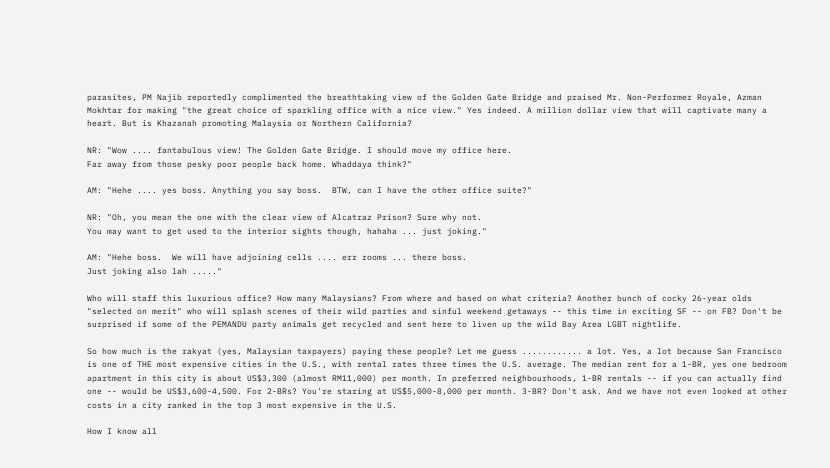parasites, PM Najib reportedly complimented the breathtaking view of the Golden Gate Bridge and praised Mr. Non-Performer Royale, Azman Mokhtar for making "the great choice of sparkling office with a nice view." Yes indeed. A million dollar view that will captivate many a heart. But is Khazanah promoting Malaysia or Northern California?

NR: "Wow .... fantabulous view! The Golden Gate Bridge. I should move my office here.
Far away from those pesky poor people back home. Whaddaya think?"

AM: "Hehe .... yes boss. Anything you say boss.  BTW, can I have the other office suite?"

NR: "Oh, you mean the one with the clear view of Alcatraz Prison? Sure why not.
You may want to get used to the interior sights though, hahaha ... just joking."

AM: "Hehe boss.  We will have adjoining cells .... err rooms ... there boss.
Just joking also lah ....."

Who will staff this luxurious office? How many Malaysians? From where and based on what criteria? Another bunch of cocky 26-year olds "selected on merit" who will splash scenes of their wild parties and sinful weekend getaways -- this time in exciting SF -- on FB? Don't be surprised if some of the PEMANDU party animals get recycled and sent here to liven up the wild Bay Area LGBT nightlife.

So how much is the rakyat (yes, Malaysian taxpayers) paying these people? Let me guess ............ a lot. Yes, a lot because San Francisco is one of THE most expensive cities in the U.S., with rental rates three times the U.S. average. The median rent for a 1-BR, yes one bedroom apartment in this city is about US$3,300 (almost RM11,000) per month. In preferred neighbourhoods, 1-BR rentals -- if you can actually find one -- would be US$3,600-4,500. For 2-BRs? You're staring at US$5,000-8,000 per month. 3-BR? Don't ask. And we have not even looked at other costs in a city ranked in the top 3 most expensive in the U.S.

How I know all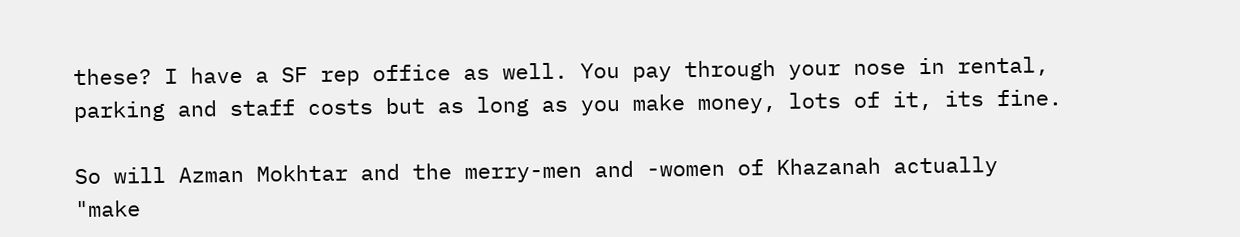these? I have a SF rep office as well. You pay through your nose in rental, parking and staff costs but as long as you make money, lots of it, its fine.

So will Azman Mokhtar and the merry-men and -women of Khazanah actually "make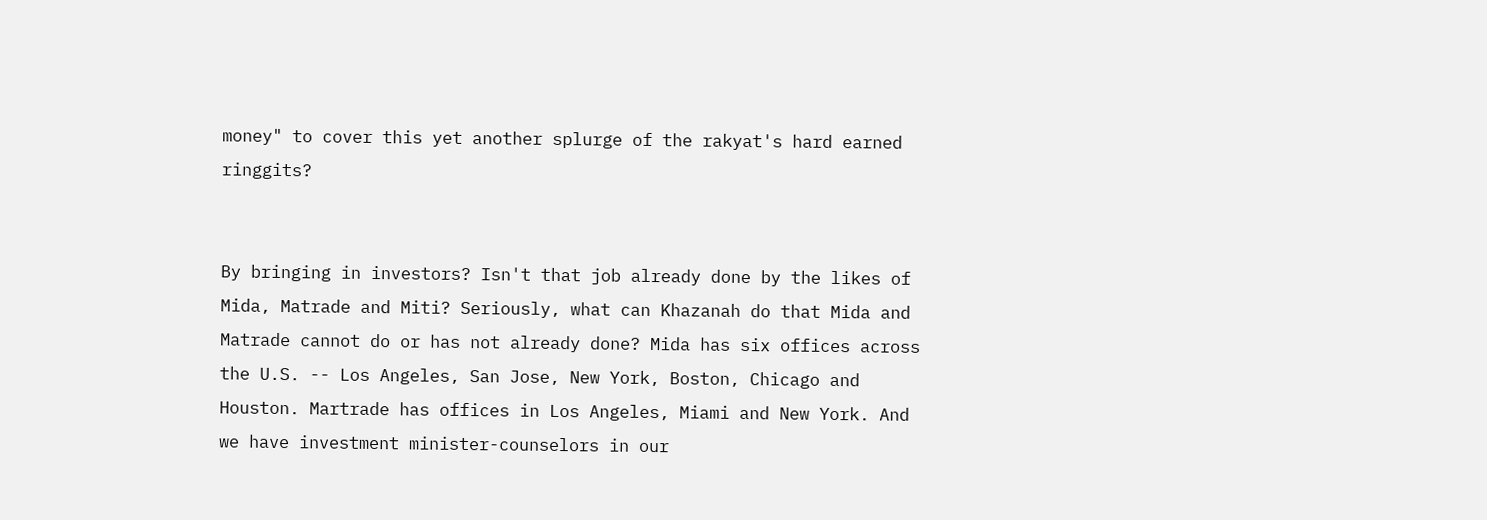money" to cover this yet another splurge of the rakyat's hard earned ringgits?


By bringing in investors? Isn't that job already done by the likes of Mida, Matrade and Miti? Seriously, what can Khazanah do that Mida and Matrade cannot do or has not already done? Mida has six offices across the U.S. -- Los Angeles, San Jose, New York, Boston, Chicago and Houston. Martrade has offices in Los Angeles, Miami and New York. And we have investment minister-counselors in our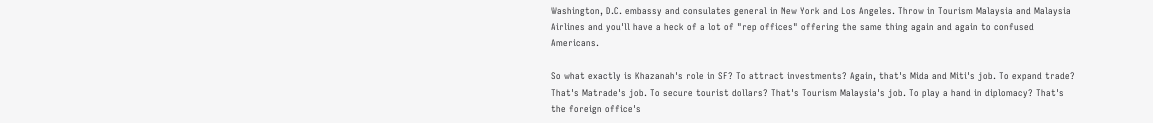Washington, D.C. embassy and consulates general in New York and Los Angeles. Throw in Tourism Malaysia and Malaysia Airlines and you'll have a heck of a lot of "rep offices" offering the same thing again and again to confused Americans.

So what exactly is Khazanah's role in SF? To attract investments? Again, that's Mida and Miti's job. To expand trade? That's Matrade's job. To secure tourist dollars? That's Tourism Malaysia's job. To play a hand in diplomacy? That's the foreign office's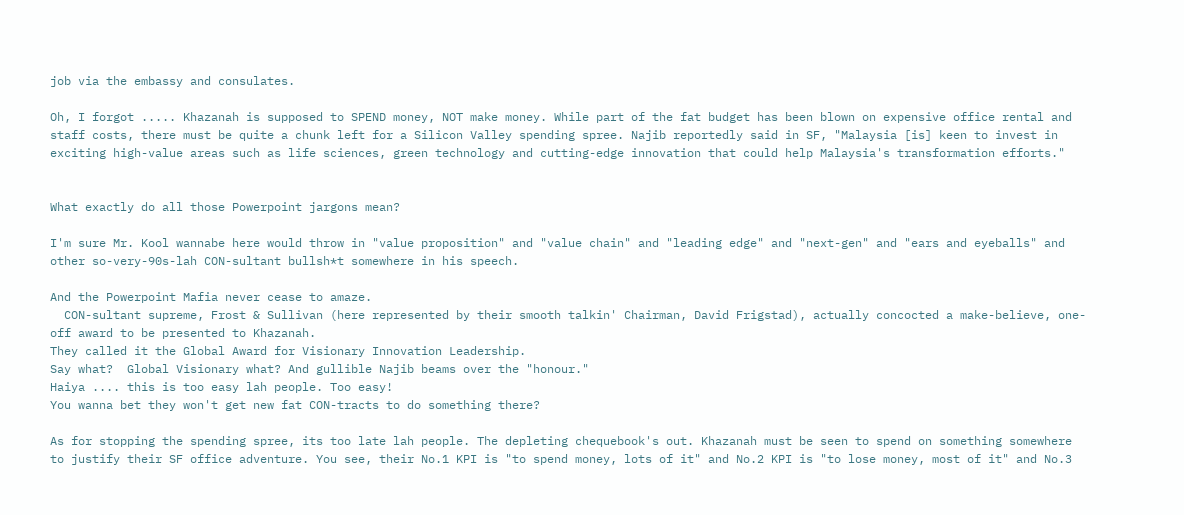job via the embassy and consulates.

Oh, I forgot ..... Khazanah is supposed to SPEND money, NOT make money. While part of the fat budget has been blown on expensive office rental and staff costs, there must be quite a chunk left for a Silicon Valley spending spree. Najib reportedly said in SF, "Malaysia [is] keen to invest in exciting high-value areas such as life sciences, green technology and cutting-edge innovation that could help Malaysia's transformation efforts."


What exactly do all those Powerpoint jargons mean?

I'm sure Mr. Kool wannabe here would throw in "value proposition" and "value chain" and "leading edge" and "next-gen" and "ears and eyeballs" and other so-very-90s-lah CON-sultant bullsh*t somewhere in his speech.

And the Powerpoint Mafia never cease to amaze.
  CON-sultant supreme, Frost & Sullivan (here represented by their smooth talkin' Chairman, David Frigstad), actually concocted a make-believe, one-off award to be presented to Khazanah.
They called it the Global Award for Visionary Innovation Leadership.
Say what?  Global Visionary what? And gullible Najib beams over the "honour."
Haiya .... this is too easy lah people. Too easy!
You wanna bet they won't get new fat CON-tracts to do something there?

As for stopping the spending spree, its too late lah people. The depleting chequebook's out. Khazanah must be seen to spend on something somewhere to justify their SF office adventure. You see, their No.1 KPI is "to spend money, lots of it" and No.2 KPI is "to lose money, most of it" and No.3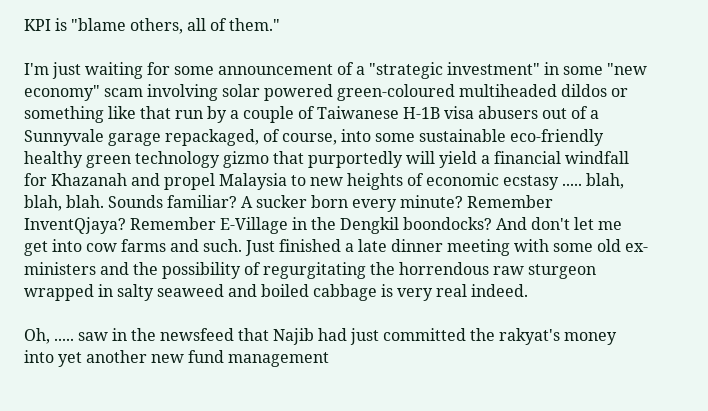KPI is "blame others, all of them."

I'm just waiting for some announcement of a "strategic investment" in some "new economy" scam involving solar powered green-coloured multiheaded dildos or something like that run by a couple of Taiwanese H-1B visa abusers out of a Sunnyvale garage repackaged, of course, into some sustainable eco-friendly healthy green technology gizmo that purportedly will yield a financial windfall for Khazanah and propel Malaysia to new heights of economic ecstasy ..... blah, blah, blah. Sounds familiar? A sucker born every minute? Remember InventQjaya? Remember E-Village in the Dengkil boondocks? And don't let me get into cow farms and such. Just finished a late dinner meeting with some old ex-ministers and the possibility of regurgitating the horrendous raw sturgeon wrapped in salty seaweed and boiled cabbage is very real indeed.

Oh, ..... saw in the newsfeed that Najib had just committed the rakyat's money into yet another new fund management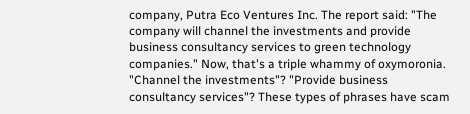company, Putra Eco Ventures Inc. The report said: "The company will channel the investments and provide business consultancy services to green technology companies." Now, that's a triple whammy of oxymoronia. "Channel the investments"? "Provide business consultancy services"? These types of phrases have scam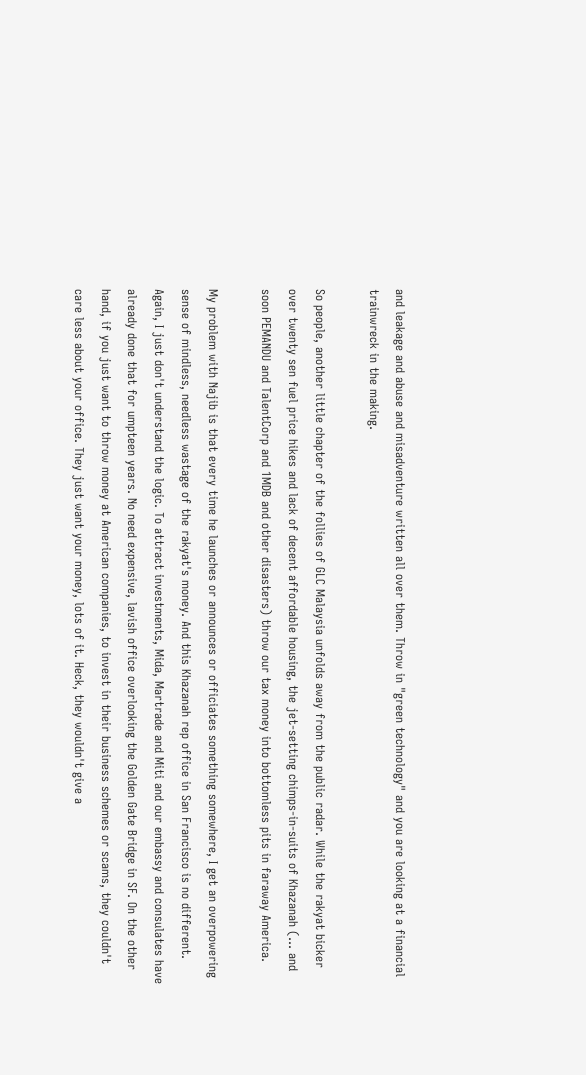and leakage and abuse and misadventure written all over them. Throw in "green technology" and you are looking at a financial trainwreck in the making.

So people, another little chapter of the follies of GLC Malaysia unfolds away from the public radar. While the rakyat bicker over twenty sen fuel price hikes and lack of decent affordable housing, the jet-setting chimps-in-suits of Khazanah (... and soon PEMANDU and TalentCorp and 1MDB and other disasters) throw our tax money into bottomless pits in faraway America.

My problem with Najib is that every time he launches or announces or officiates something somewhere, I get an overpowering sense of mindless, needless wastage of the rakyat's money. And this Khazanah rep office in San Francisco is no different. Again, I just don't understand the logic. To attract investments, Mida, Martrade and Miti and our embassy and consulates have already done that for umpteen years. No need expensive, lavish office overlooking the Golden Gate Bridge in SF. On the other hand, if you just want to throw money at American companies, to invest in their business schemes or scams, they couldn't care less about your office. They just want your money, lots of it. Heck, they wouldn't give a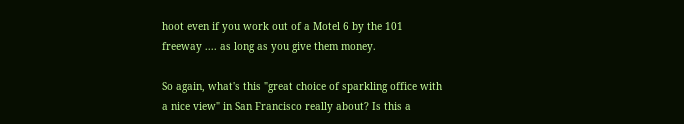hoot even if you work out of a Motel 6 by the 101 freeway .... as long as you give them money.

So again, what's this "great choice of sparkling office with a nice view" in San Francisco really about? Is this a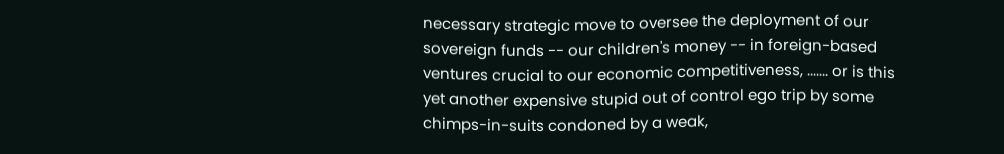necessary strategic move to oversee the deployment of our sovereign funds -- our children's money -- in foreign-based ventures crucial to our economic competitiveness, ....... or is this yet another expensive stupid out of control ego trip by some chimps-in-suits condoned by a weak,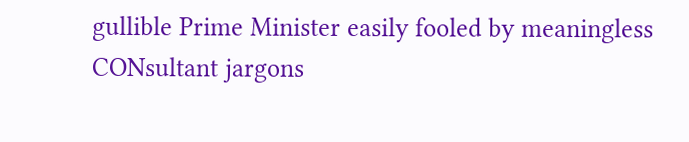gullible Prime Minister easily fooled by meaningless CONsultant jargons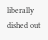liberally dished out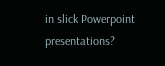in slick Powerpoint presentations?